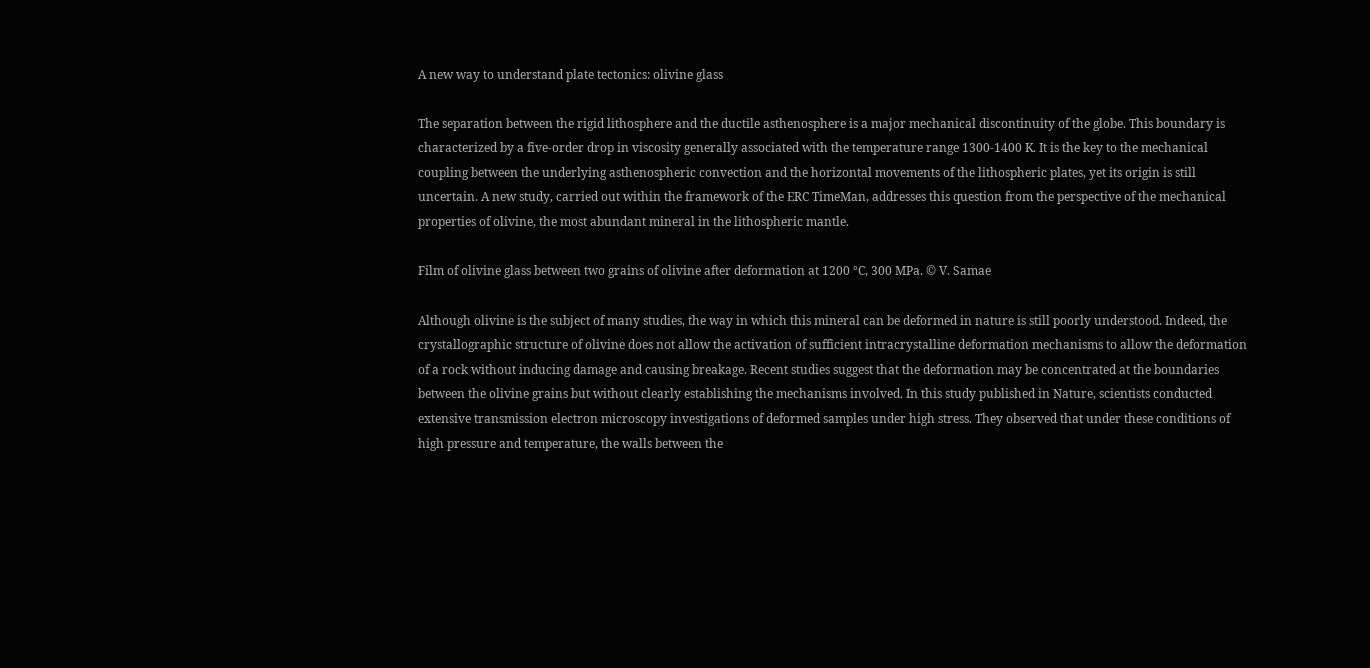A new way to understand plate tectonics: olivine glass

The separation between the rigid lithosphere and the ductile asthenosphere is a major mechanical discontinuity of the globe. This boundary is characterized by a five-order drop in viscosity generally associated with the temperature range 1300-1400 K. It is the key to the mechanical coupling between the underlying asthenospheric convection and the horizontal movements of the lithospheric plates, yet its origin is still uncertain. A new study, carried out within the framework of the ERC TimeMan, addresses this question from the perspective of the mechanical properties of olivine, the most abundant mineral in the lithospheric mantle.

Film of olivine glass between two grains of olivine after deformation at 1200 °C, 300 MPa. © V. Samae

Although olivine is the subject of many studies, the way in which this mineral can be deformed in nature is still poorly understood. Indeed, the crystallographic structure of olivine does not allow the activation of sufficient intracrystalline deformation mechanisms to allow the deformation of a rock without inducing damage and causing breakage. Recent studies suggest that the deformation may be concentrated at the boundaries between the olivine grains but without clearly establishing the mechanisms involved. In this study published in Nature, scientists conducted extensive transmission electron microscopy investigations of deformed samples under high stress. They observed that under these conditions of high pressure and temperature, the walls between the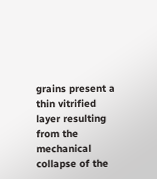grains present a thin vitrified layer resulting from the mechanical collapse of the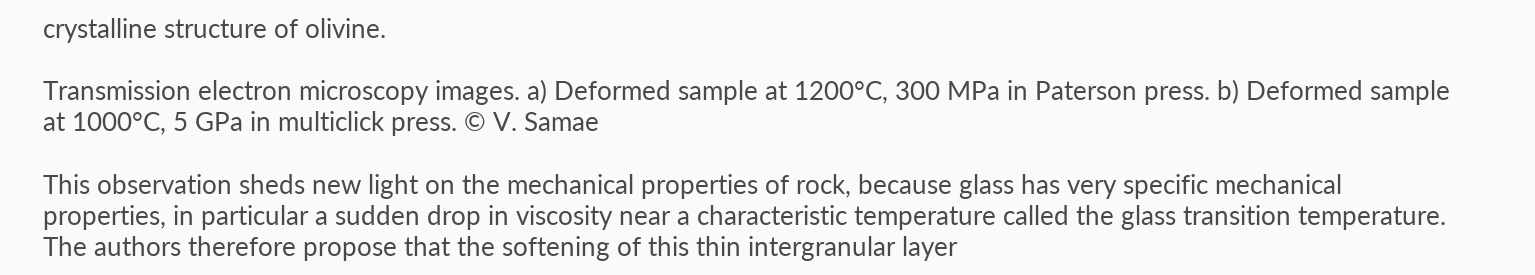crystalline structure of olivine.

Transmission electron microscopy images. a) Deformed sample at 1200°C, 300 MPa in Paterson press. b) Deformed sample at 1000°C, 5 GPa in multiclick press. © V. Samae

This observation sheds new light on the mechanical properties of rock, because glass has very specific mechanical properties, in particular a sudden drop in viscosity near a characteristic temperature called the glass transition temperature. The authors therefore propose that the softening of this thin intergranular layer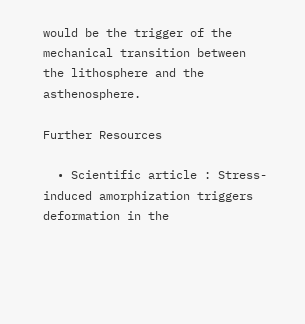would be the trigger of the mechanical transition between the lithosphere and the asthenosphere.

Further Resources

  • Scientific article : Stress-induced amorphization triggers deformation in the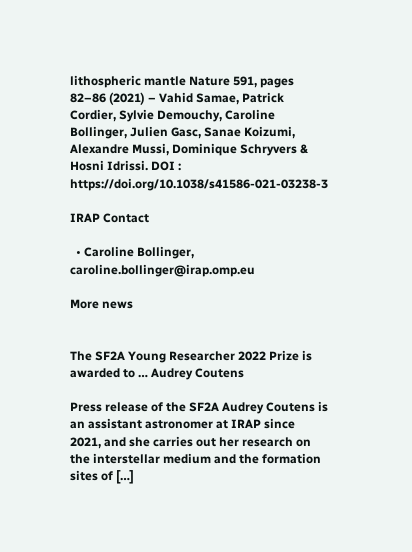lithospheric mantle Nature 591, pages 82–86 (2021) – Vahid Samae, Patrick Cordier, Sylvie Demouchy, Caroline Bollinger, Julien Gasc, Sanae Koizumi, Alexandre Mussi, Dominique Schryvers & Hosni Idrissi. DOI : https://doi.org/10.1038/s41586-021-03238-3

IRAP Contact

  • Caroline Bollinger, caroline.bollinger@irap.omp.eu

More news


The SF2A Young Researcher 2022 Prize is awarded to … Audrey Coutens

Press release of the SF2A Audrey Coutens is an assistant astronomer at IRAP since 2021, and she carries out her research on the interstellar medium and the formation sites of […]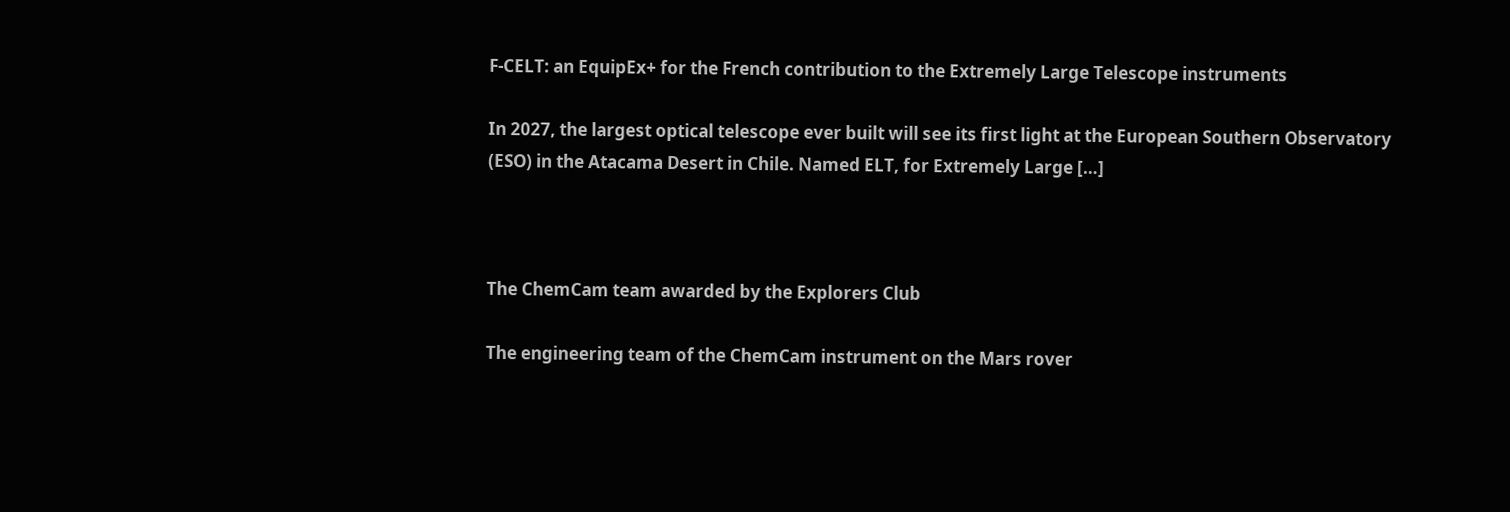F-CELT: an EquipEx+ for the French contribution to the Extremely Large Telescope instruments

In 2027, the largest optical telescope ever built will see its first light at the European Southern Observatory (ESO) in the Atacama Desert in Chile. Named ELT, for Extremely Large […]



The ChemCam team awarded by the Explorers Club

The engineering team of the ChemCam instrument on the Mars rover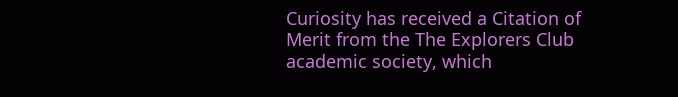Curiosity has received a Citation of Merit from the The Explorers Club academic society, which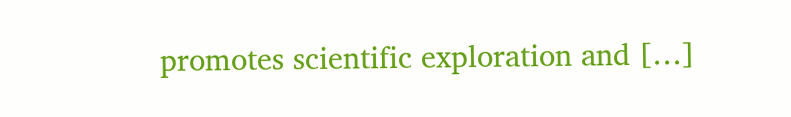promotes scientific exploration and […]